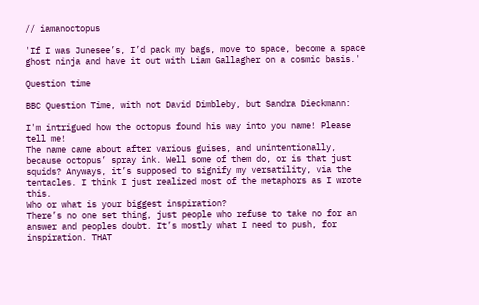// iamanoctopus

'If I was Junesee’s, I’d pack my bags, move to space, become a space ghost ninja and have it out with Liam Gallagher on a cosmic basis.'

Question time

BBC Question Time, with not David Dimbleby, but Sandra Dieckmann:

I'm intrigued how the octopus found his way into you name! Please tell me!
The name came about after various guises, and unintentionally, because octopus’ spray ink. Well some of them do, or is that just squids? Anyways, it’s supposed to signify my versatility, via the tentacles. I think I just realized most of the metaphors as I wrote this.
Who or what is your biggest inspiration?
There’s no one set thing, just people who refuse to take no for an answer and peoples doubt. It’s mostly what I need to push, for inspiration. THAT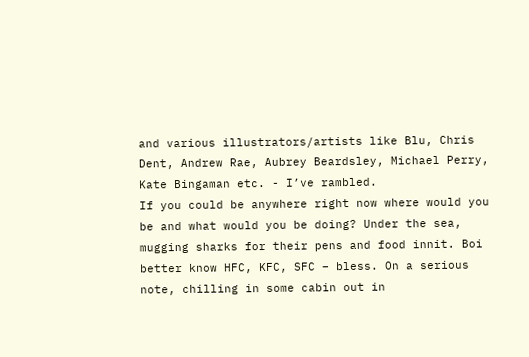and various illustrators/artists like Blu, Chris Dent, Andrew Rae, Aubrey Beardsley, Michael Perry, Kate Bingaman etc. - I’ve rambled.
If you could be anywhere right now where would you be and what would you be doing? Under the sea, mugging sharks for their pens and food innit. Boi better know HFC, KFC, SFC – bless. On a serious note, chilling in some cabin out in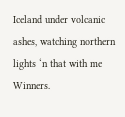Iceland under volcanic ashes, watching northern lights ‘n that with me Winners.